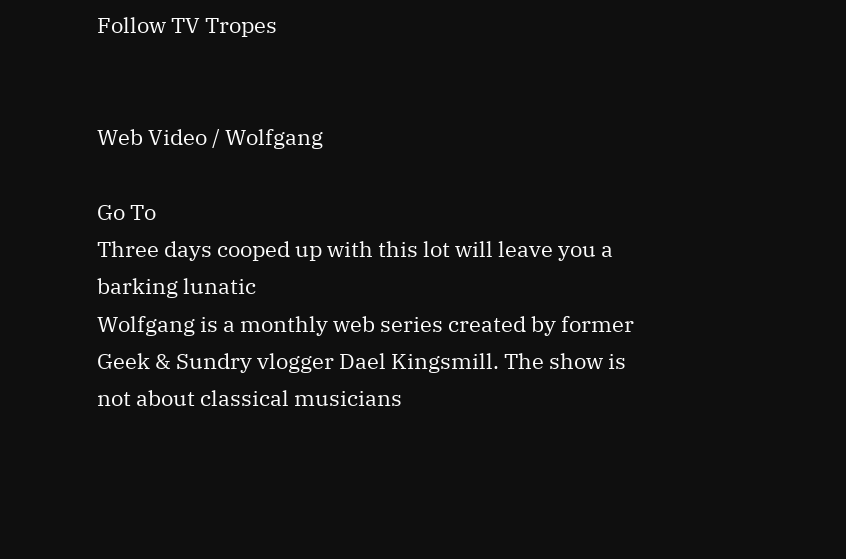Follow TV Tropes


Web Video / Wolfgang

Go To
Three days cooped up with this lot will leave you a barking lunatic
Wolfgang is a monthly web series created by former Geek & Sundry vlogger Dael Kingsmill. The show is not about classical musicians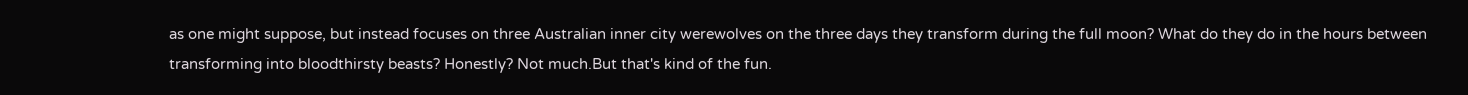as one might suppose, but instead focuses on three Australian inner city werewolves on the three days they transform during the full moon? What do they do in the hours between transforming into bloodthirsty beasts? Honestly? Not much.But that's kind of the fun.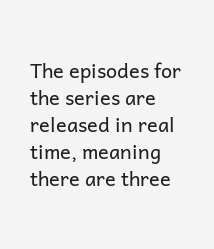The episodes for the series are released in real time, meaning there are three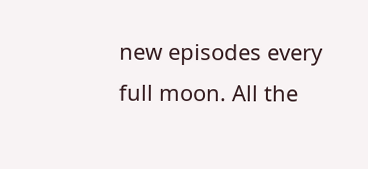new episodes every full moon. All the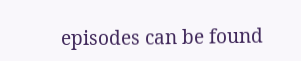episodes can be found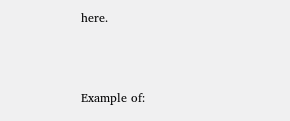here.



Example of: